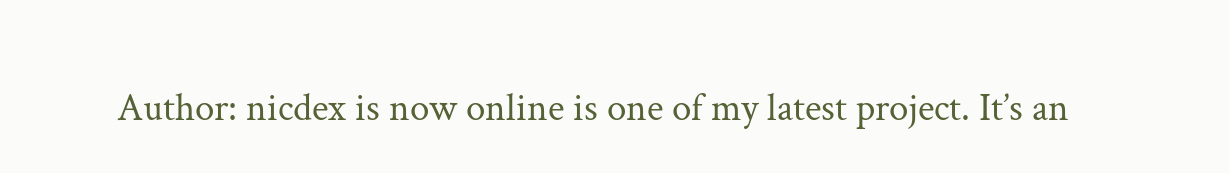Author: nicdex is now online is one of my latest project. It’s an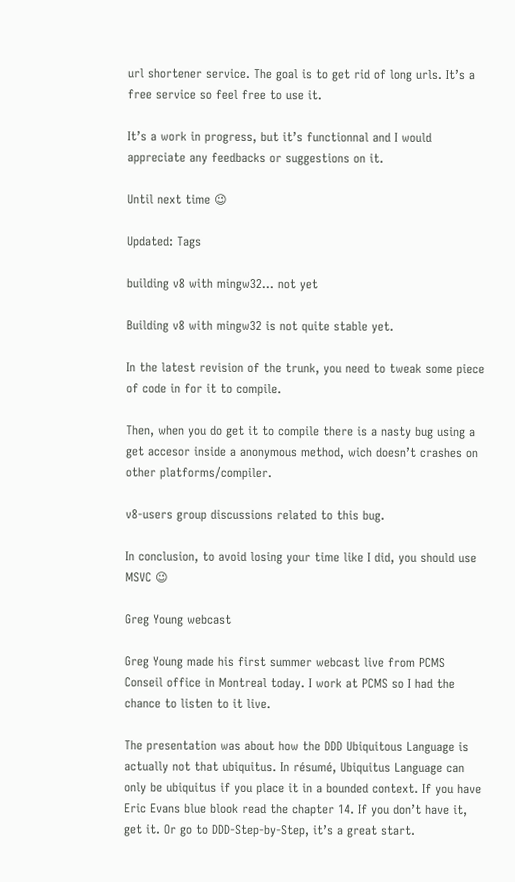url shortener service. The goal is to get rid of long urls. It’s a free service so feel free to use it.

It’s a work in progress, but it’s functionnal and I would appreciate any feedbacks or suggestions on it.

Until next time 😉

Updated: Tags

building v8 with mingw32… not yet

Building v8 with mingw32 is not quite stable yet.

In the latest revision of the trunk, you need to tweak some piece of code in for it to compile.

Then, when you do get it to compile there is a nasty bug using a get accesor inside a anonymous method, wich doesn’t crashes on other platforms/compiler.

v8-users group discussions related to this bug.

In conclusion, to avoid losing your time like I did, you should use MSVC 😉

Greg Young webcast

Greg Young made his first summer webcast live from PCMS Conseil office in Montreal today. I work at PCMS so I had the chance to listen to it live.

The presentation was about how the DDD Ubiquitous Language is actually not that ubiquitus. In résumé, Ubiquitus Language can only be ubiquitus if you place it in a bounded context. If you have Eric Evans blue blook read the chapter 14. If you don’t have it, get it. Or go to DDD-Step-by-Step, it’s a great start.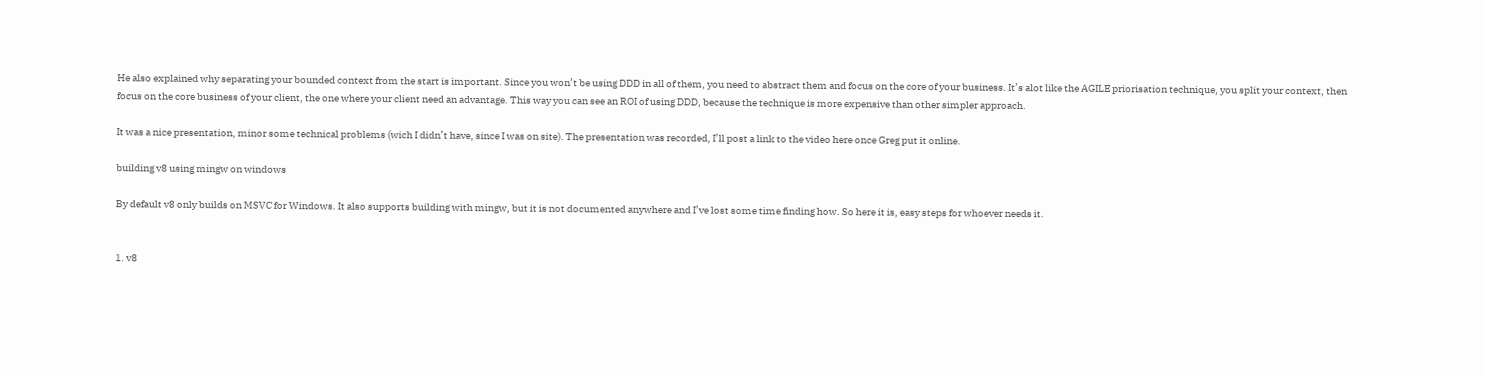He also explained why separating your bounded context from the start is important. Since you won’t be using DDD in all of them, you need to abstract them and focus on the core of your business. It’s alot like the AGILE priorisation technique, you split your context, then focus on the core business of your client, the one where your client need an advantage. This way you can see an ROI of using DDD, because the technique is more expensive than other simpler approach.

It was a nice presentation, minor some technical problems (wich I didn’t have, since I was on site). The presentation was recorded, I’ll post a link to the video here once Greg put it online.

building v8 using mingw on windows

By default v8 only builds on MSVC for Windows. It also supports building with mingw, but it is not documented anywhere and I’ve lost some time finding how. So here it is, easy steps for whoever needs it.


1. v8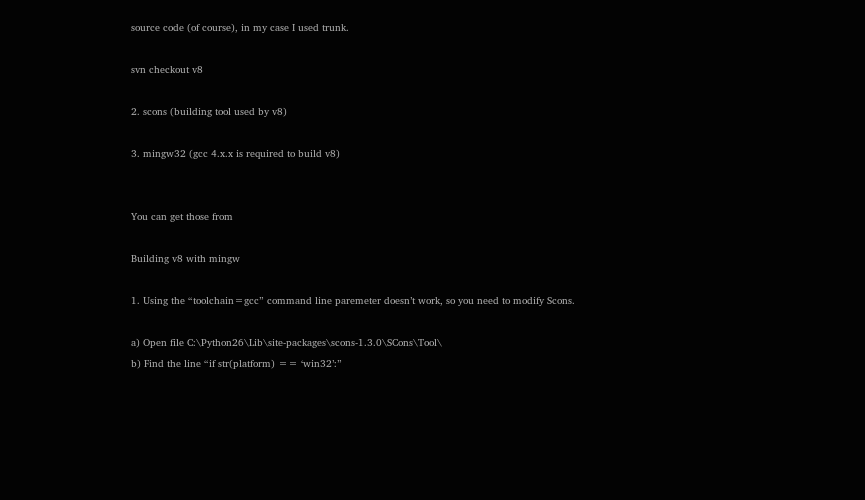source code (of course), in my case I used trunk.

svn checkout v8

2. scons (building tool used by v8)

3. mingw32 (gcc 4.x.x is required to build v8)


You can get those from

Building v8 with mingw

1. Using the “toolchain=gcc” command line paremeter doesn’t work, so you need to modify Scons.

a) Open file C:\Python26\Lib\site-packages\scons-1.3.0\SCons\Tool\
b) Find the line “if str(platform) == ‘win32’:”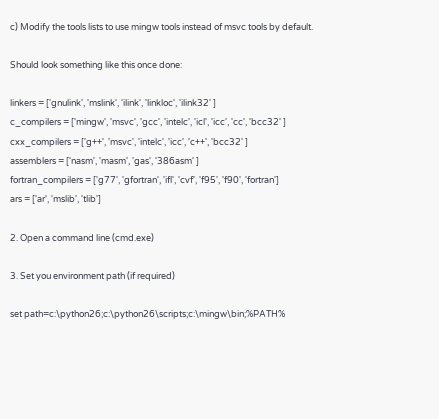c) Modify the tools lists to use mingw tools instead of msvc tools by default.

Should look something like this once done:

linkers = ['gnulink', 'mslink', 'ilink', 'linkloc', 'ilink32' ]
c_compilers = ['mingw', 'msvc', 'gcc', 'intelc', 'icl', 'icc', 'cc', 'bcc32' ]
cxx_compilers = ['g++', 'msvc', 'intelc', 'icc', 'c++', 'bcc32' ]
assemblers = ['nasm', 'masm', 'gas', '386asm' ]
fortran_compilers = ['g77', 'gfortran', 'ifl', 'cvf', 'f95', 'f90', 'fortran']
ars = ['ar', 'mslib', 'tlib']

2. Open a command line (cmd.exe)

3. Set you environment path (if required)

set path=c:\python26;c:\python26\scripts;c:\mingw\bin;%PATH%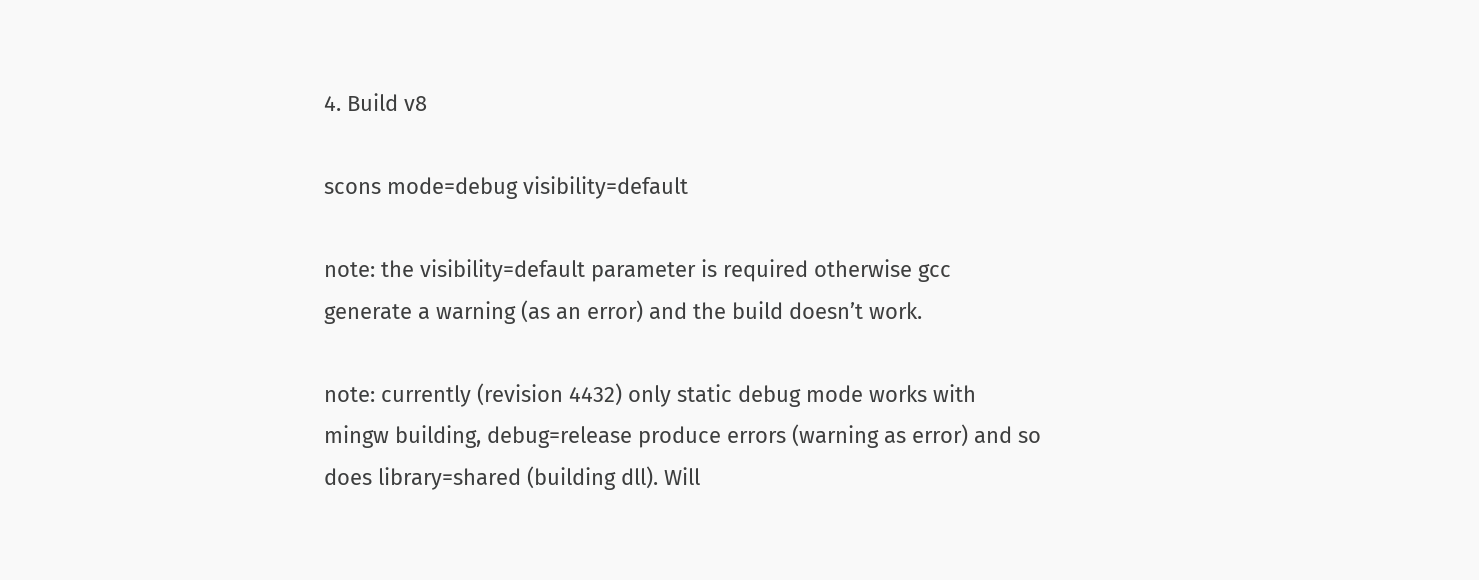4. Build v8

scons mode=debug visibility=default

note: the visibility=default parameter is required otherwise gcc generate a warning (as an error) and the build doesn’t work.

note: currently (revision 4432) only static debug mode works with mingw building, debug=release produce errors (warning as error) and so does library=shared (building dll). Will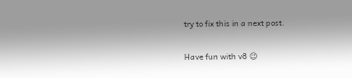try to fix this in a next post.

Have fun with v8 😉